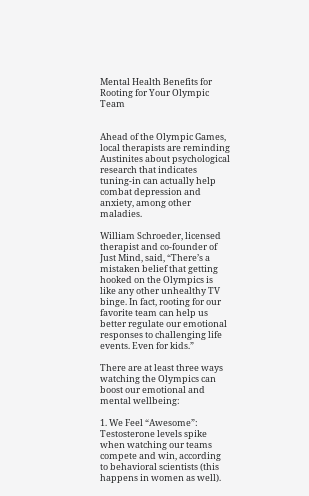Mental Health Benefits for Rooting for Your Olympic Team


Ahead of the Olympic Games, local therapists are reminding Austinites about psychological research that indicates tuning-in can actually help combat depression and anxiety, among other maladies.

William Schroeder, licensed therapist and co-founder of Just Mind, said, “There’s a mistaken belief that getting hooked on the Olympics is like any other unhealthy TV binge. In fact, rooting for our favorite team can help us better regulate our emotional responses to challenging life events. Even for kids.”

There are at least three ways watching the Olympics can boost our emotional and mental wellbeing:

1. We Feel “Awesome”: Testosterone levels spike when watching our teams compete and win, according to behavioral scientists (this happens in women as well).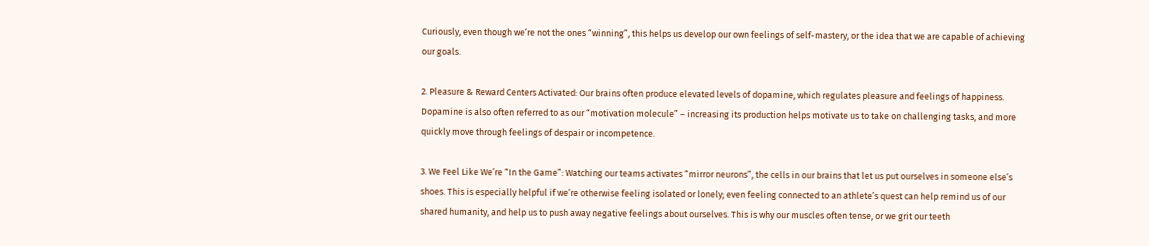Curiously, even though we’re not the ones “winning”, this helps us develop our own feelings of self-mastery, or the idea that we are capable of achieving our goals.

2. Pleasure & Reward Centers Activated: Our brains often produce elevated levels of dopamine, which regulates pleasure and feelings of happiness. Dopamine is also often referred to as our “motivation molecule” – increasing its production helps motivate us to take on challenging tasks, and more quickly move through feelings of despair or incompetence.

3. We Feel Like We’re “In the Game”: Watching our teams activates “mirror neurons”, the cells in our brains that let us put ourselves in someone else’s shoes. This is especially helpful if we’re otherwise feeling isolated or lonely; even feeling connected to an athlete’s quest can help remind us of our shared humanity, and help us to push away negative feelings about ourselves. This is why our muscles often tense, or we grit our teeth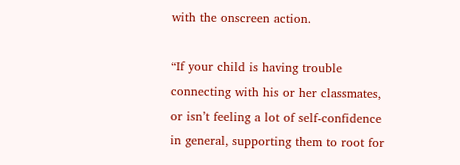with the onscreen action.

“If your child is having trouble connecting with his or her classmates, or isn’t feeling a lot of self-confidence in general, supporting them to root for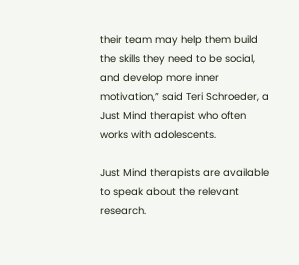their team may help them build the skills they need to be social, and develop more inner motivation,” said Teri Schroeder, a Just Mind therapist who often works with adolescents.

Just Mind therapists are available to speak about the relevant research.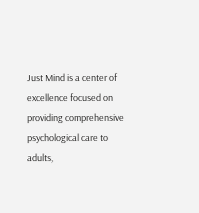Just Mind is a center of excellence focused on providing comprehensive psychological care to adults,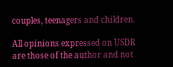couples, teenagers and children.

All opinions expressed on USDR are those of the author and not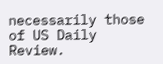necessarily those of US Daily Review.